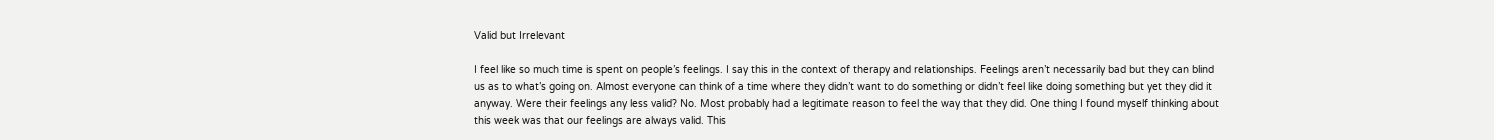Valid but Irrelevant

I feel like so much time is spent on people’s feelings. I say this in the context of therapy and relationships. Feelings aren’t necessarily bad but they can blind us as to what’s going on. Almost everyone can think of a time where they didn’t want to do something or didn’t feel like doing something but yet they did it anyway. Were their feelings any less valid? No. Most probably had a legitimate reason to feel the way that they did. One thing I found myself thinking about this week was that our feelings are always valid. This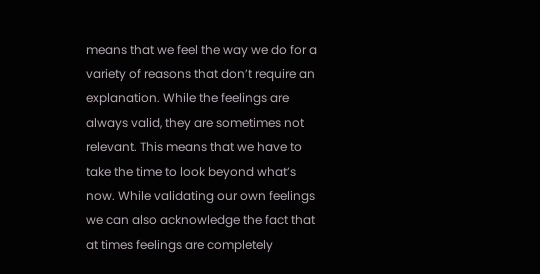means that we feel the way we do for a variety of reasons that don’t require an explanation. While the feelings are always valid, they are sometimes not relevant. This means that we have to take the time to look beyond what’s now. While validating our own feelings we can also acknowledge the fact that at times feelings are completely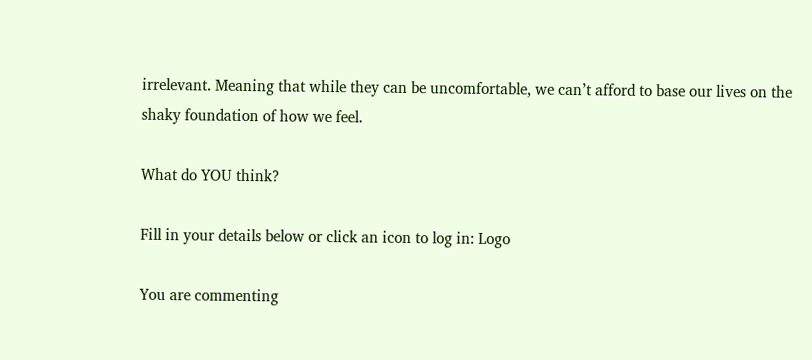irrelevant. Meaning that while they can be uncomfortable, we can’t afford to base our lives on the shaky foundation of how we feel.

What do YOU think?

Fill in your details below or click an icon to log in: Logo

You are commenting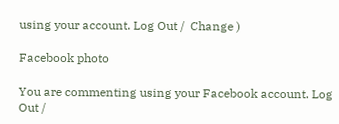using your account. Log Out /  Change )

Facebook photo

You are commenting using your Facebook account. Log Out /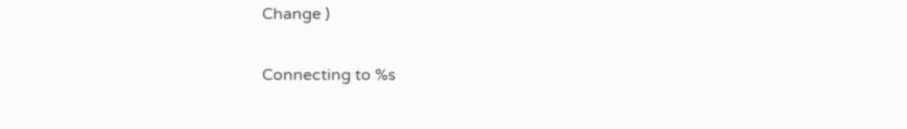Change )

Connecting to %s